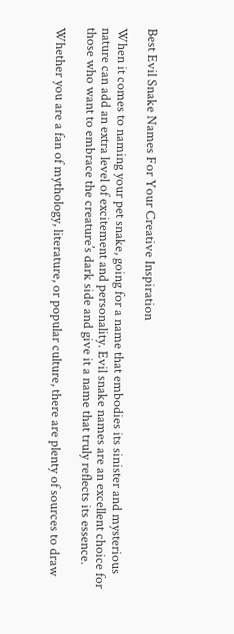Best Evil Snake Names For Your Creative Inspiration

When it comes to naming your pet snake, going for a name that embodies its sinister and mysterious nature can add an extra level of excitement and personality. Evil snake names are an excellent choice for those who want to embrace the creature’s dark side and give it a name that truly reflects its essence.

Whether you are a fan of mythology, literature, or popular culture, there are plenty of sources to draw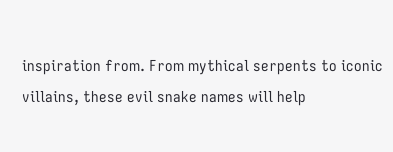inspiration from. From mythical serpents to iconic villains, these evil snake names will help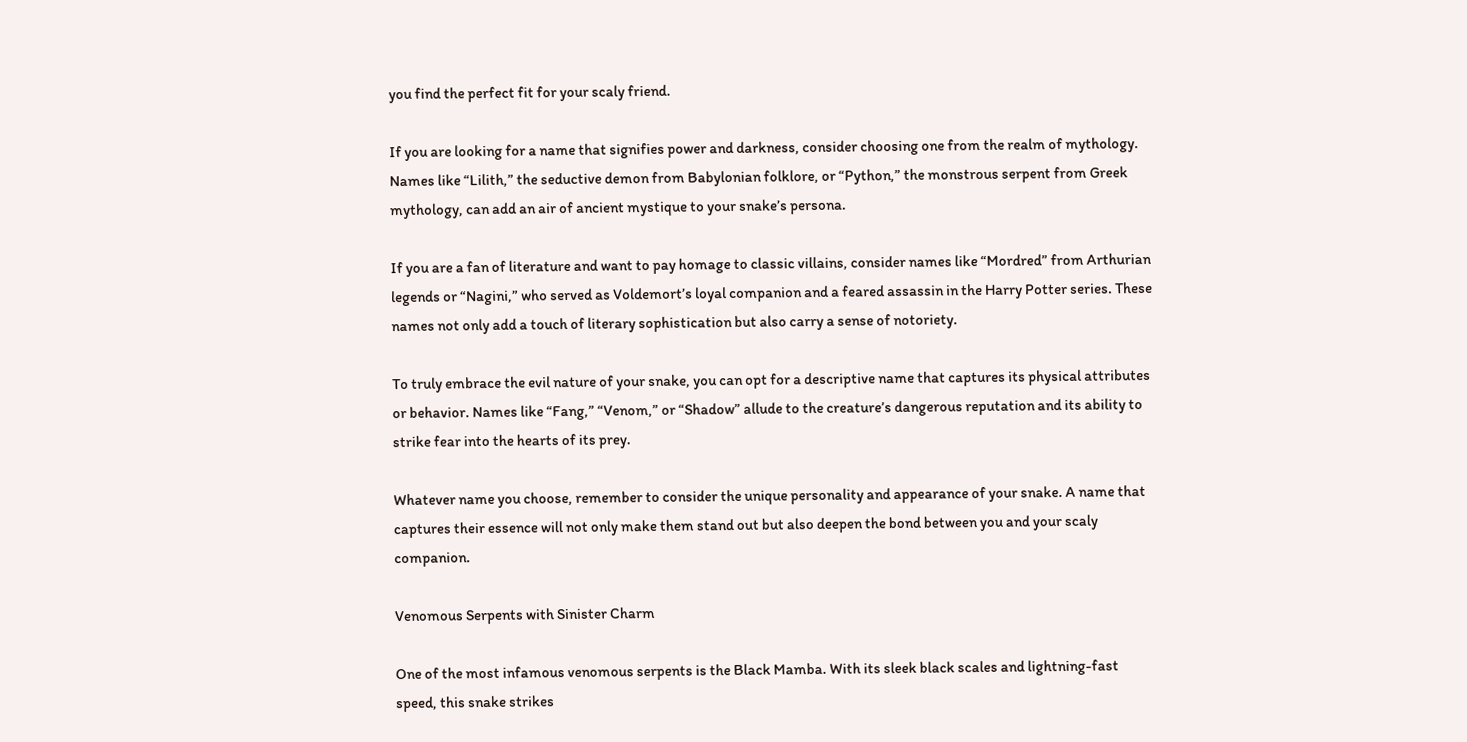you find the perfect fit for your scaly friend.

If you are looking for a name that signifies power and darkness, consider choosing one from the realm of mythology. Names like “Lilith,” the seductive demon from Babylonian folklore, or “Python,” the monstrous serpent from Greek mythology, can add an air of ancient mystique to your snake’s persona.

If you are a fan of literature and want to pay homage to classic villains, consider names like “Mordred” from Arthurian legends or “Nagini,” who served as Voldemort’s loyal companion and a feared assassin in the Harry Potter series. These names not only add a touch of literary sophistication but also carry a sense of notoriety.

To truly embrace the evil nature of your snake, you can opt for a descriptive name that captures its physical attributes or behavior. Names like “Fang,” “Venom,” or “Shadow” allude to the creature’s dangerous reputation and its ability to strike fear into the hearts of its prey.

Whatever name you choose, remember to consider the unique personality and appearance of your snake. A name that captures their essence will not only make them stand out but also deepen the bond between you and your scaly companion.

Venomous Serpents with Sinister Charm

One of the most infamous venomous serpents is the Black Mamba. With its sleek black scales and lightning-fast speed, this snake strikes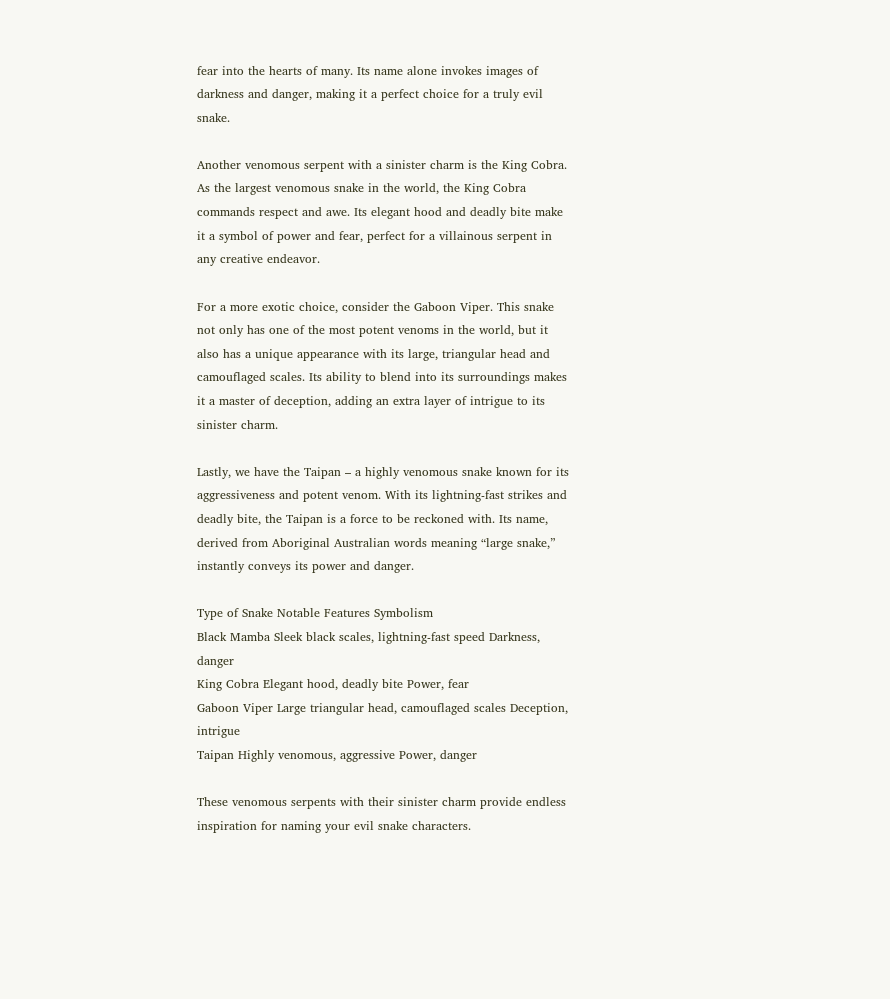fear into the hearts of many. Its name alone invokes images of darkness and danger, making it a perfect choice for a truly evil snake.

Another venomous serpent with a sinister charm is the King Cobra. As the largest venomous snake in the world, the King Cobra commands respect and awe. Its elegant hood and deadly bite make it a symbol of power and fear, perfect for a villainous serpent in any creative endeavor.

For a more exotic choice, consider the Gaboon Viper. This snake not only has one of the most potent venoms in the world, but it also has a unique appearance with its large, triangular head and camouflaged scales. Its ability to blend into its surroundings makes it a master of deception, adding an extra layer of intrigue to its sinister charm.

Lastly, we have the Taipan – a highly venomous snake known for its aggressiveness and potent venom. With its lightning-fast strikes and deadly bite, the Taipan is a force to be reckoned with. Its name, derived from Aboriginal Australian words meaning “large snake,” instantly conveys its power and danger.

Type of Snake Notable Features Symbolism
Black Mamba Sleek black scales, lightning-fast speed Darkness, danger
King Cobra Elegant hood, deadly bite Power, fear
Gaboon Viper Large triangular head, camouflaged scales Deception, intrigue
Taipan Highly venomous, aggressive Power, danger

These venomous serpents with their sinister charm provide endless inspiration for naming your evil snake characters.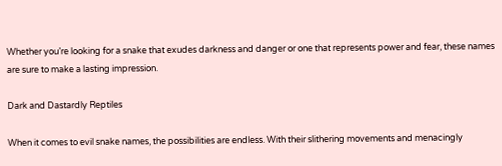Whether you’re looking for a snake that exudes darkness and danger or one that represents power and fear, these names are sure to make a lasting impression.

Dark and Dastardly Reptiles

When it comes to evil snake names, the possibilities are endless. With their slithering movements and menacingly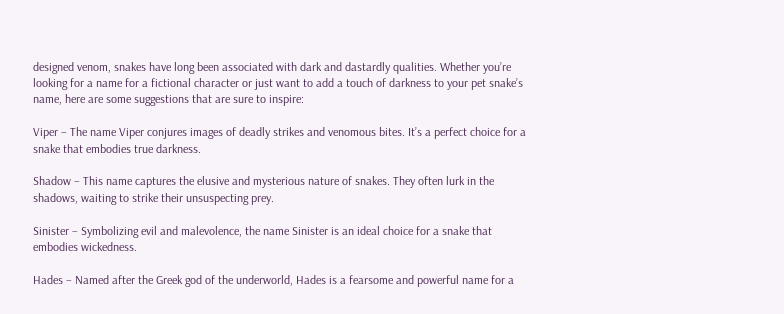designed venom, snakes have long been associated with dark and dastardly qualities. Whether you’re looking for a name for a fictional character or just want to add a touch of darkness to your pet snake’s name, here are some suggestions that are sure to inspire:

Viper – The name Viper conjures images of deadly strikes and venomous bites. It’s a perfect choice for a snake that embodies true darkness.

Shadow – This name captures the elusive and mysterious nature of snakes. They often lurk in the shadows, waiting to strike their unsuspecting prey.

Sinister – Symbolizing evil and malevolence, the name Sinister is an ideal choice for a snake that embodies wickedness.

Hades – Named after the Greek god of the underworld, Hades is a fearsome and powerful name for a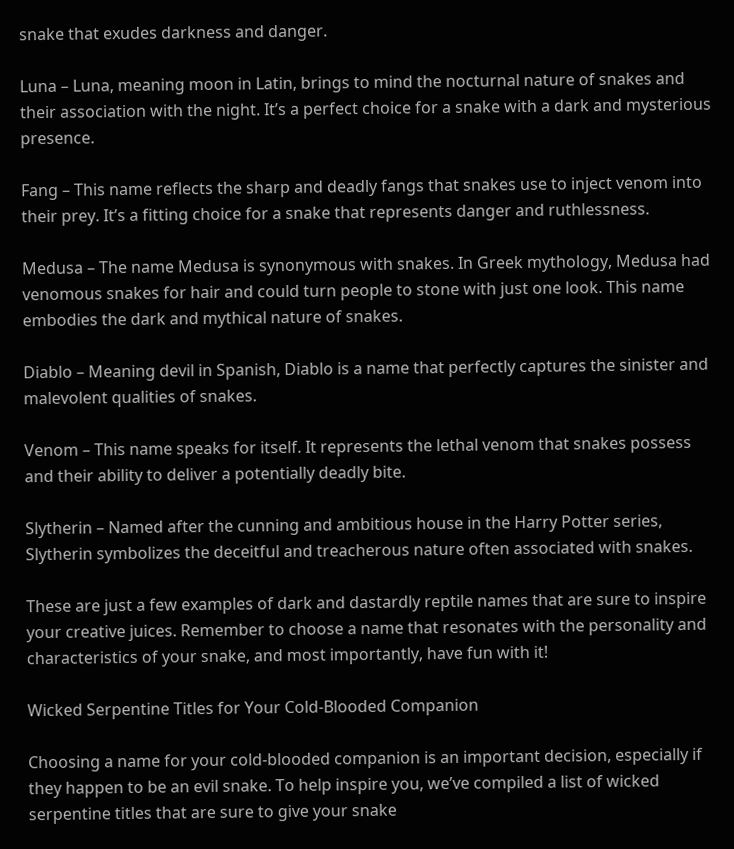snake that exudes darkness and danger.

Luna – Luna, meaning moon in Latin, brings to mind the nocturnal nature of snakes and their association with the night. It’s a perfect choice for a snake with a dark and mysterious presence.

Fang – This name reflects the sharp and deadly fangs that snakes use to inject venom into their prey. It’s a fitting choice for a snake that represents danger and ruthlessness.

Medusa – The name Medusa is synonymous with snakes. In Greek mythology, Medusa had venomous snakes for hair and could turn people to stone with just one look. This name embodies the dark and mythical nature of snakes.

Diablo – Meaning devil in Spanish, Diablo is a name that perfectly captures the sinister and malevolent qualities of snakes.

Venom – This name speaks for itself. It represents the lethal venom that snakes possess and their ability to deliver a potentially deadly bite.

Slytherin – Named after the cunning and ambitious house in the Harry Potter series, Slytherin symbolizes the deceitful and treacherous nature often associated with snakes.

These are just a few examples of dark and dastardly reptile names that are sure to inspire your creative juices. Remember to choose a name that resonates with the personality and characteristics of your snake, and most importantly, have fun with it!

Wicked Serpentine Titles for Your Cold-Blooded Companion

Choosing a name for your cold-blooded companion is an important decision, especially if they happen to be an evil snake. To help inspire you, we’ve compiled a list of wicked serpentine titles that are sure to give your snake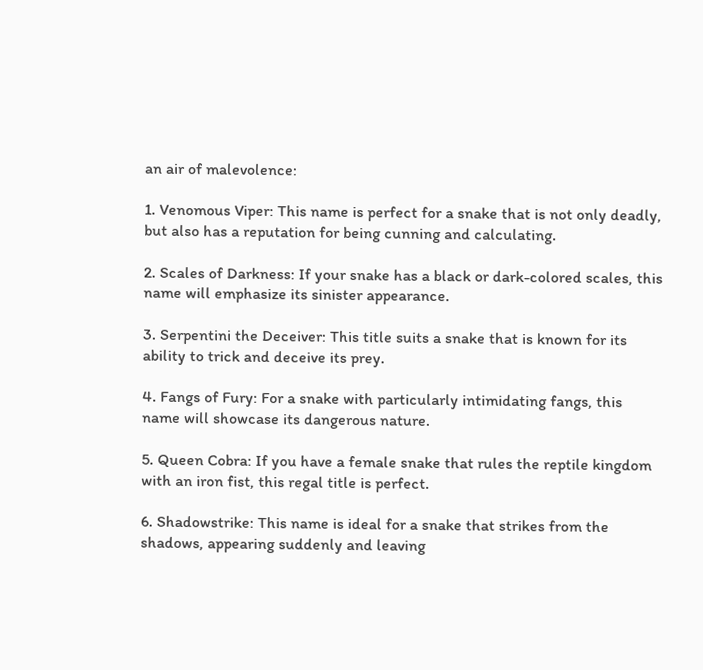an air of malevolence:

1. Venomous Viper: This name is perfect for a snake that is not only deadly, but also has a reputation for being cunning and calculating.

2. Scales of Darkness: If your snake has a black or dark-colored scales, this name will emphasize its sinister appearance.

3. Serpentini the Deceiver: This title suits a snake that is known for its ability to trick and deceive its prey.

4. Fangs of Fury: For a snake with particularly intimidating fangs, this name will showcase its dangerous nature.

5. Queen Cobra: If you have a female snake that rules the reptile kingdom with an iron fist, this regal title is perfect.

6. Shadowstrike: This name is ideal for a snake that strikes from the shadows, appearing suddenly and leaving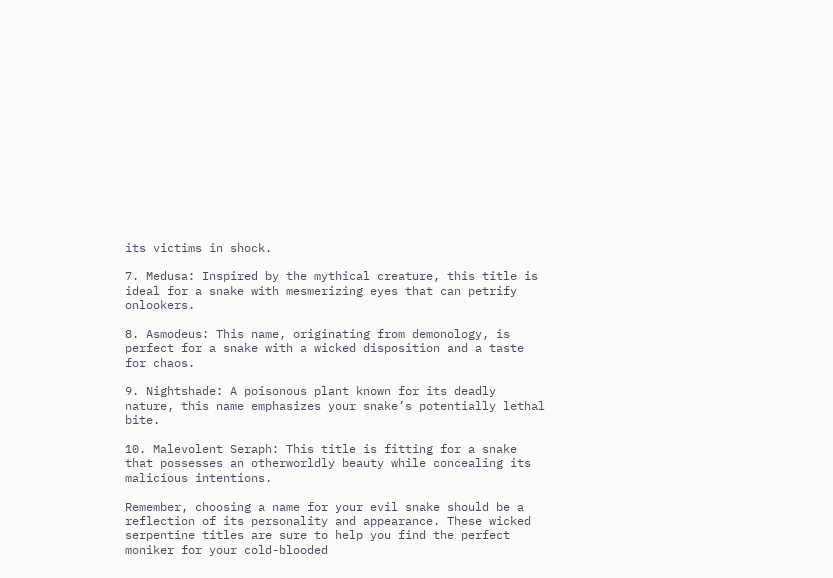its victims in shock.

7. Medusa: Inspired by the mythical creature, this title is ideal for a snake with mesmerizing eyes that can petrify onlookers.

8. Asmodeus: This name, originating from demonology, is perfect for a snake with a wicked disposition and a taste for chaos.

9. Nightshade: A poisonous plant known for its deadly nature, this name emphasizes your snake’s potentially lethal bite.

10. Malevolent Seraph: This title is fitting for a snake that possesses an otherworldly beauty while concealing its malicious intentions.

Remember, choosing a name for your evil snake should be a reflection of its personality and appearance. These wicked serpentine titles are sure to help you find the perfect moniker for your cold-blooded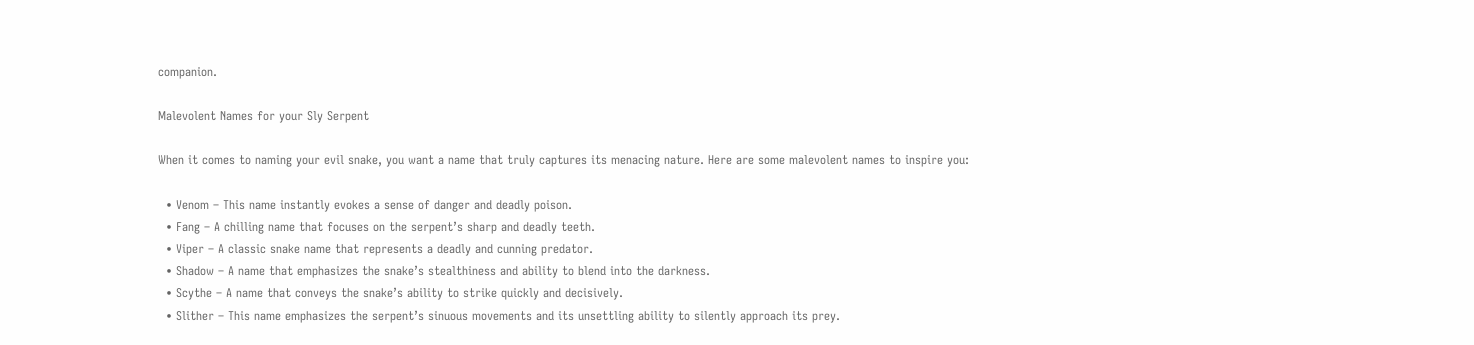companion.

Malevolent Names for your Sly Serpent

When it comes to naming your evil snake, you want a name that truly captures its menacing nature. Here are some malevolent names to inspire you:

  • Venom – This name instantly evokes a sense of danger and deadly poison.
  • Fang – A chilling name that focuses on the serpent’s sharp and deadly teeth.
  • Viper – A classic snake name that represents a deadly and cunning predator.
  • Shadow – A name that emphasizes the snake’s stealthiness and ability to blend into the darkness.
  • Scythe – A name that conveys the snake’s ability to strike quickly and decisively.
  • Slither – This name emphasizes the serpent’s sinuous movements and its unsettling ability to silently approach its prey.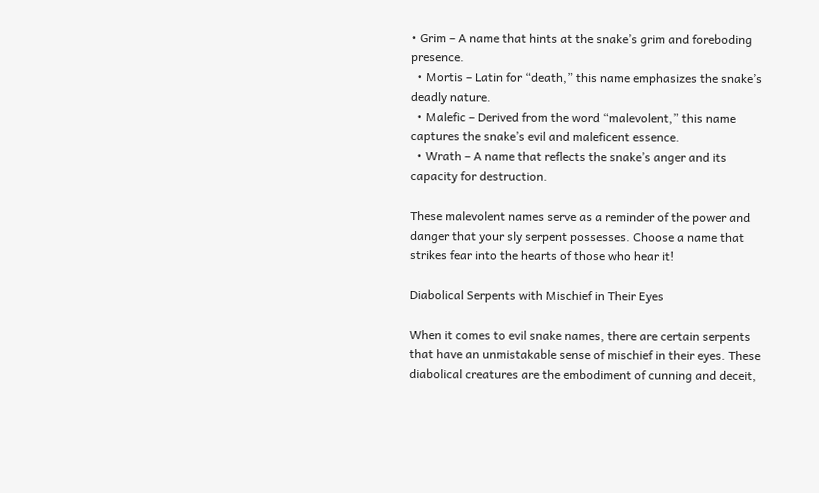• Grim – A name that hints at the snake’s grim and foreboding presence.
  • Mortis – Latin for “death,” this name emphasizes the snake’s deadly nature.
  • Malefic – Derived from the word “malevolent,” this name captures the snake’s evil and maleficent essence.
  • Wrath – A name that reflects the snake’s anger and its capacity for destruction.

These malevolent names serve as a reminder of the power and danger that your sly serpent possesses. Choose a name that strikes fear into the hearts of those who hear it!

Diabolical Serpents with Mischief in Their Eyes

When it comes to evil snake names, there are certain serpents that have an unmistakable sense of mischief in their eyes. These diabolical creatures are the embodiment of cunning and deceit,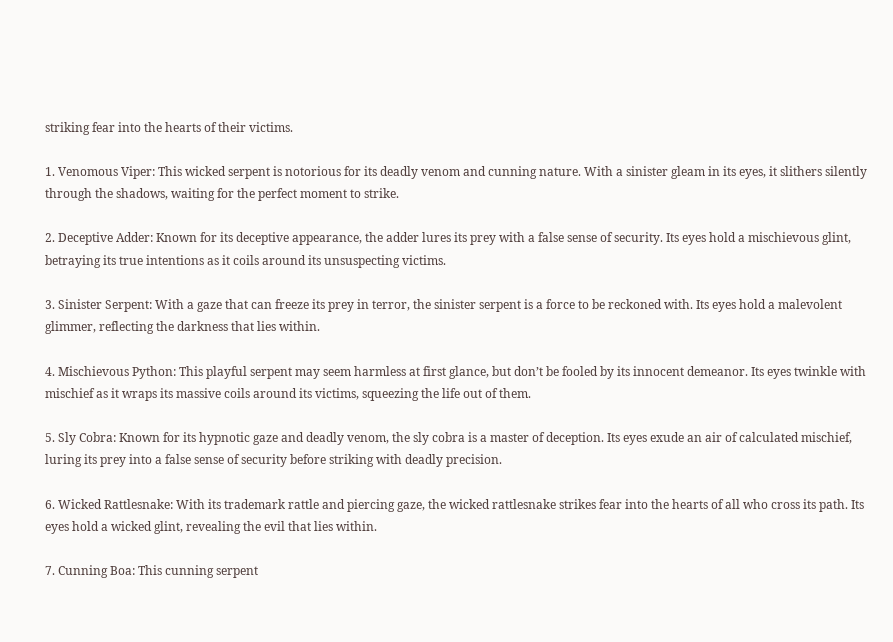striking fear into the hearts of their victims.

1. Venomous Viper: This wicked serpent is notorious for its deadly venom and cunning nature. With a sinister gleam in its eyes, it slithers silently through the shadows, waiting for the perfect moment to strike.

2. Deceptive Adder: Known for its deceptive appearance, the adder lures its prey with a false sense of security. Its eyes hold a mischievous glint, betraying its true intentions as it coils around its unsuspecting victims.

3. Sinister Serpent: With a gaze that can freeze its prey in terror, the sinister serpent is a force to be reckoned with. Its eyes hold a malevolent glimmer, reflecting the darkness that lies within.

4. Mischievous Python: This playful serpent may seem harmless at first glance, but don’t be fooled by its innocent demeanor. Its eyes twinkle with mischief as it wraps its massive coils around its victims, squeezing the life out of them.

5. Sly Cobra: Known for its hypnotic gaze and deadly venom, the sly cobra is a master of deception. Its eyes exude an air of calculated mischief, luring its prey into a false sense of security before striking with deadly precision.

6. Wicked Rattlesnake: With its trademark rattle and piercing gaze, the wicked rattlesnake strikes fear into the hearts of all who cross its path. Its eyes hold a wicked glint, revealing the evil that lies within.

7. Cunning Boa: This cunning serpent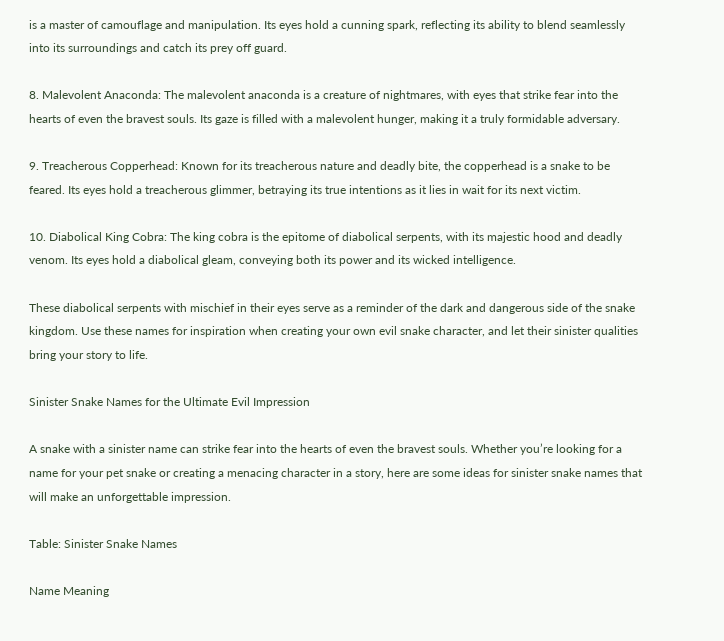is a master of camouflage and manipulation. Its eyes hold a cunning spark, reflecting its ability to blend seamlessly into its surroundings and catch its prey off guard.

8. Malevolent Anaconda: The malevolent anaconda is a creature of nightmares, with eyes that strike fear into the hearts of even the bravest souls. Its gaze is filled with a malevolent hunger, making it a truly formidable adversary.

9. Treacherous Copperhead: Known for its treacherous nature and deadly bite, the copperhead is a snake to be feared. Its eyes hold a treacherous glimmer, betraying its true intentions as it lies in wait for its next victim.

10. Diabolical King Cobra: The king cobra is the epitome of diabolical serpents, with its majestic hood and deadly venom. Its eyes hold a diabolical gleam, conveying both its power and its wicked intelligence.

These diabolical serpents with mischief in their eyes serve as a reminder of the dark and dangerous side of the snake kingdom. Use these names for inspiration when creating your own evil snake character, and let their sinister qualities bring your story to life.

Sinister Snake Names for the Ultimate Evil Impression

A snake with a sinister name can strike fear into the hearts of even the bravest souls. Whether you’re looking for a name for your pet snake or creating a menacing character in a story, here are some ideas for sinister snake names that will make an unforgettable impression.

Table: Sinister Snake Names

Name Meaning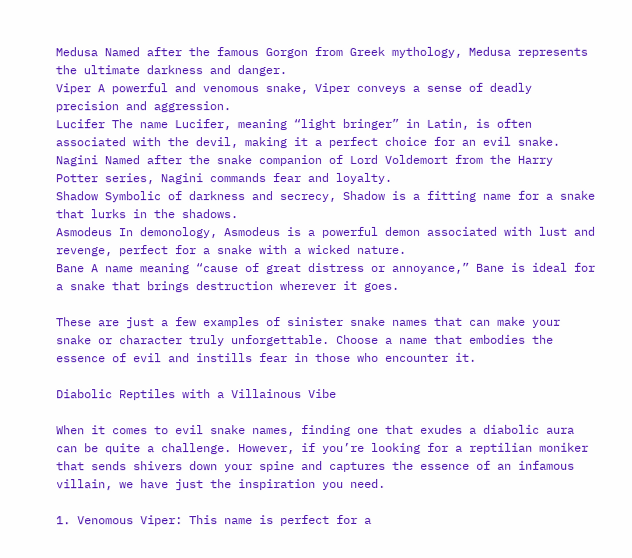Medusa Named after the famous Gorgon from Greek mythology, Medusa represents the ultimate darkness and danger.
Viper A powerful and venomous snake, Viper conveys a sense of deadly precision and aggression.
Lucifer The name Lucifer, meaning “light bringer” in Latin, is often associated with the devil, making it a perfect choice for an evil snake.
Nagini Named after the snake companion of Lord Voldemort from the Harry Potter series, Nagini commands fear and loyalty.
Shadow Symbolic of darkness and secrecy, Shadow is a fitting name for a snake that lurks in the shadows.
Asmodeus In demonology, Asmodeus is a powerful demon associated with lust and revenge, perfect for a snake with a wicked nature.
Bane A name meaning “cause of great distress or annoyance,” Bane is ideal for a snake that brings destruction wherever it goes.

These are just a few examples of sinister snake names that can make your snake or character truly unforgettable. Choose a name that embodies the essence of evil and instills fear in those who encounter it.

Diabolic Reptiles with a Villainous Vibe

When it comes to evil snake names, finding one that exudes a diabolic aura can be quite a challenge. However, if you’re looking for a reptilian moniker that sends shivers down your spine and captures the essence of an infamous villain, we have just the inspiration you need.

1. Venomous Viper: This name is perfect for a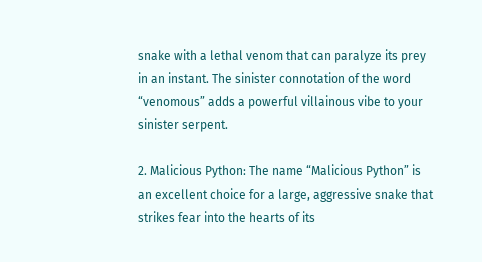snake with a lethal venom that can paralyze its prey in an instant. The sinister connotation of the word “venomous” adds a powerful villainous vibe to your sinister serpent.

2. Malicious Python: The name “Malicious Python” is an excellent choice for a large, aggressive snake that strikes fear into the hearts of its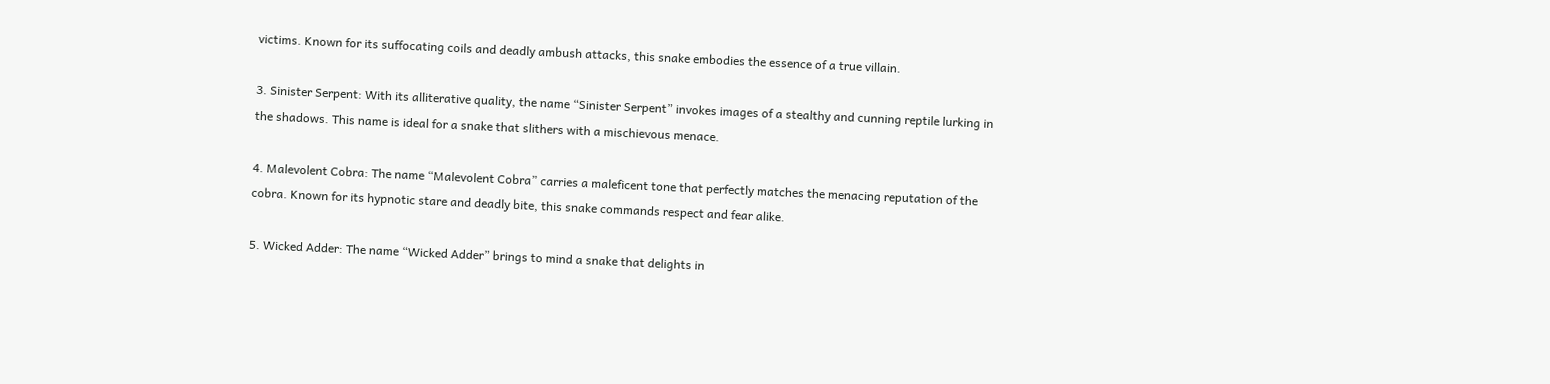victims. Known for its suffocating coils and deadly ambush attacks, this snake embodies the essence of a true villain.

3. Sinister Serpent: With its alliterative quality, the name “Sinister Serpent” invokes images of a stealthy and cunning reptile lurking in the shadows. This name is ideal for a snake that slithers with a mischievous menace.

4. Malevolent Cobra: The name “Malevolent Cobra” carries a maleficent tone that perfectly matches the menacing reputation of the cobra. Known for its hypnotic stare and deadly bite, this snake commands respect and fear alike.

5. Wicked Adder: The name “Wicked Adder” brings to mind a snake that delights in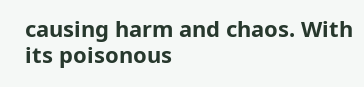causing harm and chaos. With its poisonous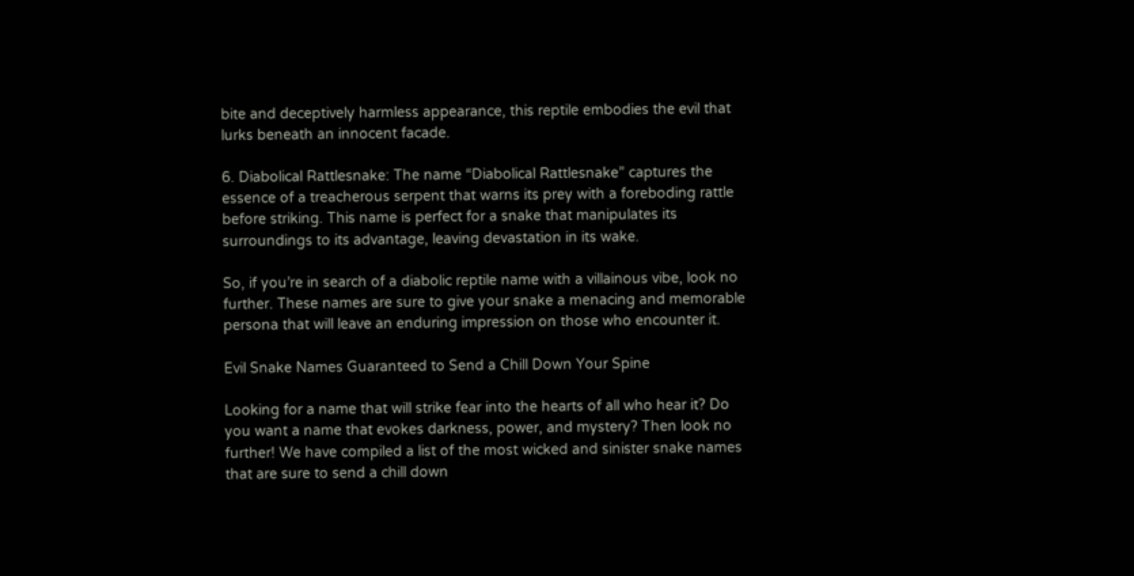bite and deceptively harmless appearance, this reptile embodies the evil that lurks beneath an innocent facade.

6. Diabolical Rattlesnake: The name “Diabolical Rattlesnake” captures the essence of a treacherous serpent that warns its prey with a foreboding rattle before striking. This name is perfect for a snake that manipulates its surroundings to its advantage, leaving devastation in its wake.

So, if you’re in search of a diabolic reptile name with a villainous vibe, look no further. These names are sure to give your snake a menacing and memorable persona that will leave an enduring impression on those who encounter it.

Evil Snake Names Guaranteed to Send a Chill Down Your Spine

Looking for a name that will strike fear into the hearts of all who hear it? Do you want a name that evokes darkness, power, and mystery? Then look no further! We have compiled a list of the most wicked and sinister snake names that are sure to send a chill down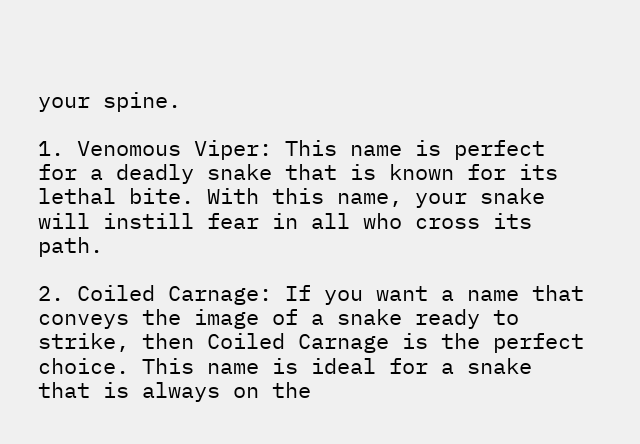your spine.

1. Venomous Viper: This name is perfect for a deadly snake that is known for its lethal bite. With this name, your snake will instill fear in all who cross its path.

2. Coiled Carnage: If you want a name that conveys the image of a snake ready to strike, then Coiled Carnage is the perfect choice. This name is ideal for a snake that is always on the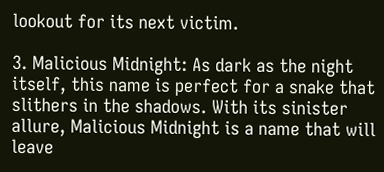lookout for its next victim.

3. Malicious Midnight: As dark as the night itself, this name is perfect for a snake that slithers in the shadows. With its sinister allure, Malicious Midnight is a name that will leave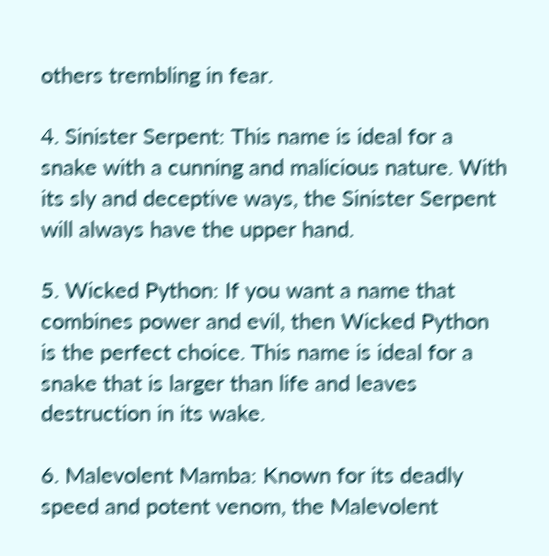others trembling in fear.

4. Sinister Serpent: This name is ideal for a snake with a cunning and malicious nature. With its sly and deceptive ways, the Sinister Serpent will always have the upper hand.

5. Wicked Python: If you want a name that combines power and evil, then Wicked Python is the perfect choice. This name is ideal for a snake that is larger than life and leaves destruction in its wake.

6. Malevolent Mamba: Known for its deadly speed and potent venom, the Malevolent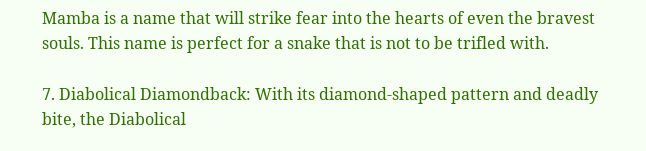Mamba is a name that will strike fear into the hearts of even the bravest souls. This name is perfect for a snake that is not to be trifled with.

7. Diabolical Diamondback: With its diamond-shaped pattern and deadly bite, the Diabolical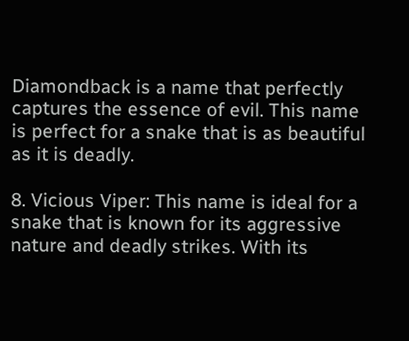Diamondback is a name that perfectly captures the essence of evil. This name is perfect for a snake that is as beautiful as it is deadly.

8. Vicious Viper: This name is ideal for a snake that is known for its aggressive nature and deadly strikes. With its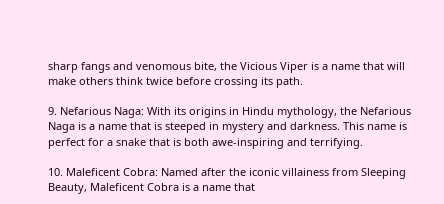sharp fangs and venomous bite, the Vicious Viper is a name that will make others think twice before crossing its path.

9. Nefarious Naga: With its origins in Hindu mythology, the Nefarious Naga is a name that is steeped in mystery and darkness. This name is perfect for a snake that is both awe-inspiring and terrifying.

10. Maleficent Cobra: Named after the iconic villainess from Sleeping Beauty, Maleficent Cobra is a name that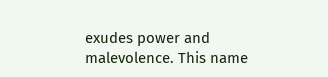exudes power and malevolence. This name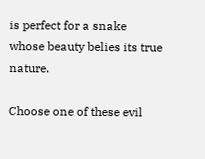is perfect for a snake whose beauty belies its true nature.

Choose one of these evil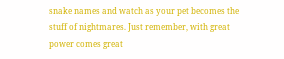snake names and watch as your pet becomes the stuff of nightmares. Just remember, with great power comes great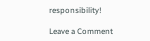responsibility!

Leave a Comment